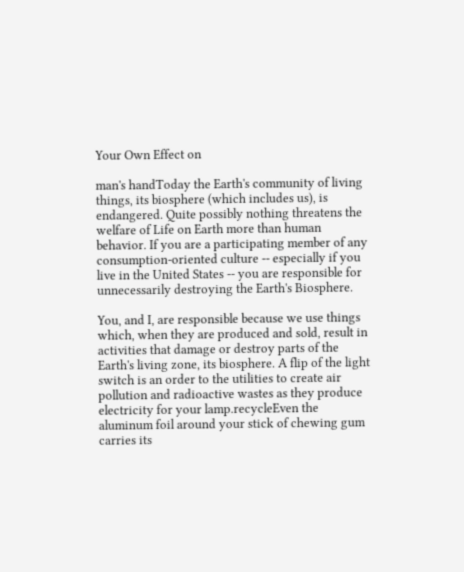Your Own Effect on

man's handToday the Earth's community of living things, its biosphere (which includes us), is endangered. Quite possibly nothing threatens the welfare of Life on Earth more than human behavior. If you are a participating member of any consumption-oriented culture -- especially if you live in the United States -- you are responsible for unnecessarily destroying the Earth's Biosphere.

You, and I, are responsible because we use things which, when they are produced and sold, result in activities that damage or destroy parts of the Earth's living zone, its biosphere. A flip of the light switch is an order to the utilities to create air pollution and radioactive wastes as they produce electricity for your lamp.recycleEven the aluminum foil around your stick of chewing gum carries its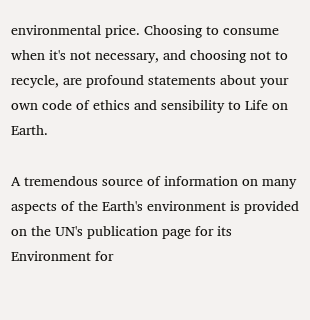environmental price. Choosing to consume when it's not necessary, and choosing not to recycle, are profound statements about your own code of ethics and sensibility to Life on Earth.

A tremendous source of information on many aspects of the Earth's environment is provided on the UN's publication page for its Environment for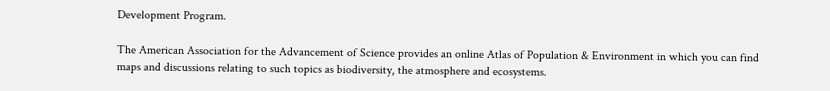Development Program.

The American Association for the Advancement of Science provides an online Atlas of Population & Environment in which you can find maps and discussions relating to such topics as biodiversity, the atmosphere and ecosystems.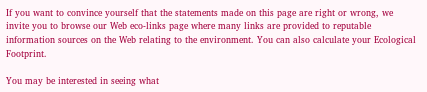If you want to convince yourself that the statements made on this page are right or wrong, we invite you to browse our Web eco-links page where many links are provided to reputable information sources on the Web relating to the environment. You can also calculate your Ecological Footprint.

You may be interested in seeing what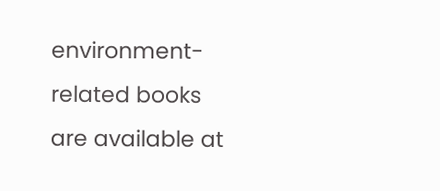environment-related books are available at